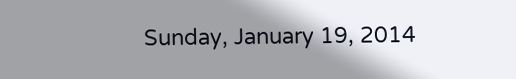Sunday, January 19, 2014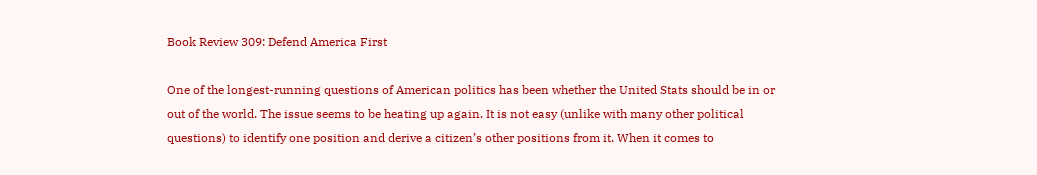Book Review 309: Defend America First

One of the longest-running questions of American politics has been whether the United Stats should be in or out of the world. The issue seems to be heating up again. It is not easy (unlike with many other political questions) to identify one position and derive a citizen’s other positions from it. When it comes to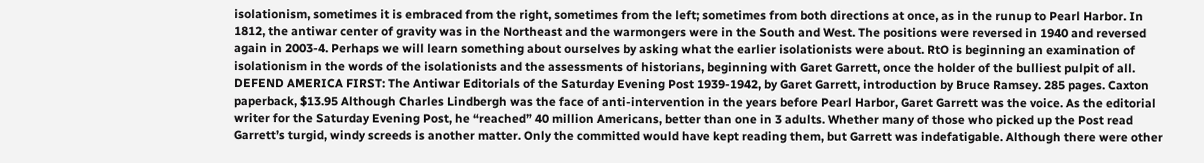isolationism, sometimes it is embraced from the right, sometimes from the left; sometimes from both directions at once, as in the runup to Pearl Harbor. In 1812, the antiwar center of gravity was in the Northeast and the warmongers were in the South and West. The positions were reversed in 1940 and reversed again in 2003-4. Perhaps we will learn something about ourselves by asking what the earlier isolationists were about. RtO is beginning an examination of isolationism in the words of the isolationists and the assessments of historians, beginning with Garet Garrett, once the holder of the bulliest pulpit of all. DEFEND AMERICA FIRST: The Antiwar Editorials of the Saturday Evening Post 1939-1942, by Garet Garrett, introduction by Bruce Ramsey. 285 pages. Caxton paperback, $13.95 Although Charles Lindbergh was the face of anti-intervention in the years before Pearl Harbor, Garet Garrett was the voice. As the editorial writer for the Saturday Evening Post, he “reached” 40 million Americans, better than one in 3 adults. Whether many of those who picked up the Post read Garrett’s turgid, windy screeds is another matter. Only the committed would have kept reading them, but Garrett was indefatigable. Although there were other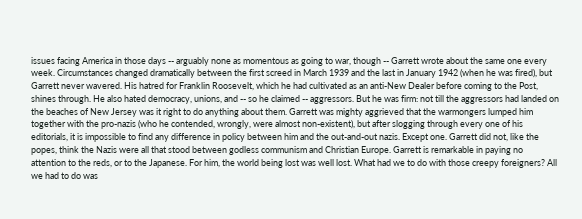issues facing America in those days -- arguably none as momentous as going to war, though -- Garrett wrote about the same one every week. Circumstances changed dramatically between the first screed in March 1939 and the last in January 1942 (when he was fired), but Garrett never wavered. His hatred for Franklin Roosevelt, which he had cultivated as an anti-New Dealer before coming to the Post, shines through. He also hated democracy, unions, and -- so he claimed -- aggressors. But he was firm: not till the aggressors had landed on the beaches of New Jersey was it right to do anything about them. Garrett was mighty aggrieved that the warmongers lumped him together with the pro-nazis (who he contended, wrongly, were almost non-existent), but after slogging through every one of his editorials, it is impossible to find any difference in policy between him and the out-and-out nazis. Except one. Garrett did not, like the popes, think the Nazis were all that stood between godless communism and Christian Europe. Garrett is remarkable in paying no attention to the reds, or to the Japanese. For him, the world being lost was well lost. What had we to do with those creepy foreigners? All we had to do was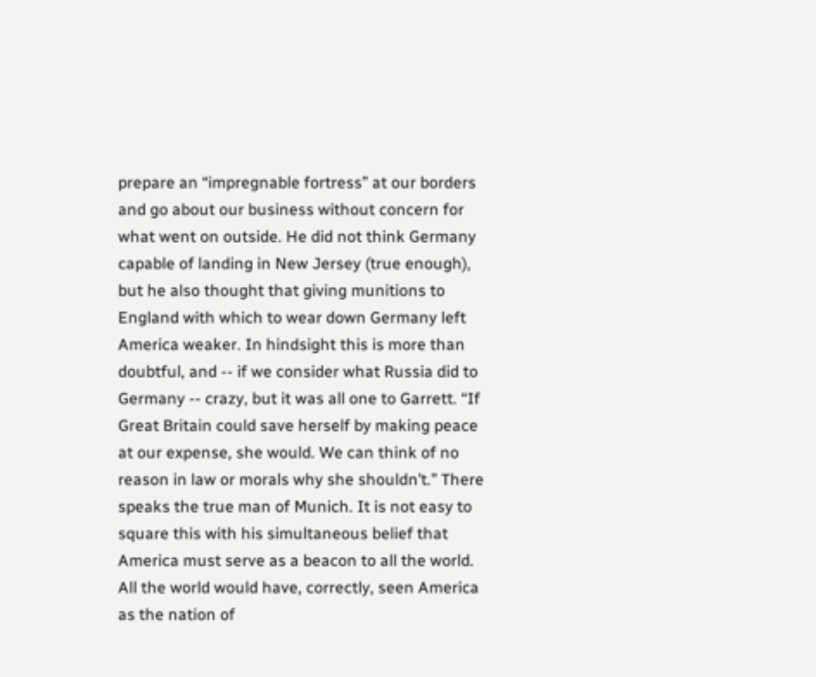prepare an “impregnable fortress” at our borders and go about our business without concern for what went on outside. He did not think Germany capable of landing in New Jersey (true enough), but he also thought that giving munitions to England with which to wear down Germany left America weaker. In hindsight this is more than doubtful, and -- if we consider what Russia did to Germany -- crazy, but it was all one to Garrett. “If Great Britain could save herself by making peace at our expense, she would. We can think of no reason in law or morals why she shouldn’t.” There speaks the true man of Munich. It is not easy to square this with his simultaneous belief that America must serve as a beacon to all the world. All the world would have, correctly, seen America as the nation of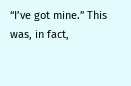“I’ve got mine.” This was, in fact,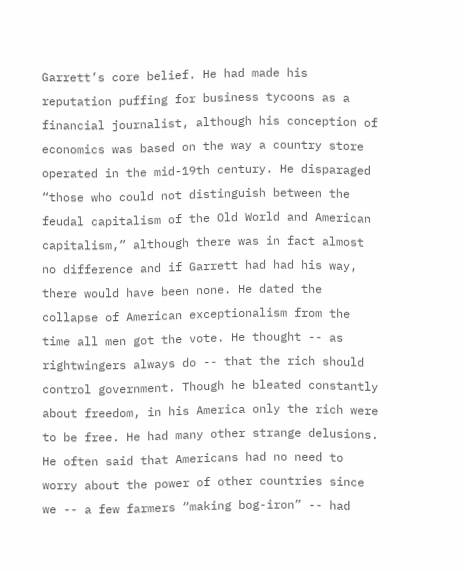Garrett’s core belief. He had made his reputation puffing for business tycoons as a financial journalist, although his conception of economics was based on the way a country store operated in the mid-19th century. He disparaged “those who could not distinguish between the feudal capitalism of the Old World and American capitalism,” although there was in fact almost no difference and if Garrett had had his way, there would have been none. He dated the collapse of American exceptionalism from the time all men got the vote. He thought -- as rightwingers always do -- that the rich should control government. Though he bleated constantly about freedom, in his America only the rich were to be free. He had many other strange delusions. He often said that Americans had no need to worry about the power of other countries since we -- a few farmers “making bog-iron” -- had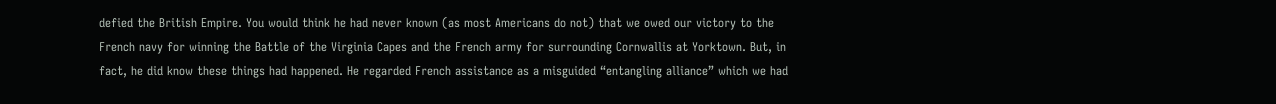defied the British Empire. You would think he had never known (as most Americans do not) that we owed our victory to the French navy for winning the Battle of the Virginia Capes and the French army for surrounding Cornwallis at Yorktown. But, in fact, he did know these things had happened. He regarded French assistance as a misguided “entangling alliance” which we had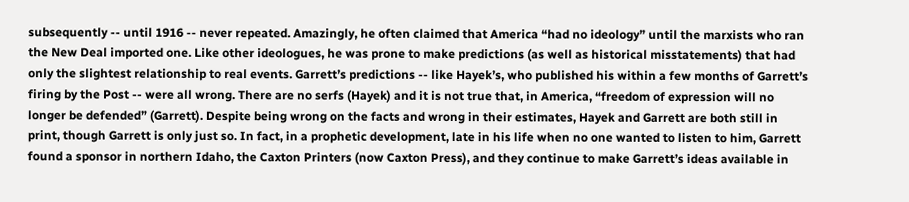subsequently -- until 1916 -- never repeated. Amazingly, he often claimed that America “had no ideology” until the marxists who ran the New Deal imported one. Like other ideologues, he was prone to make predictions (as well as historical misstatements) that had only the slightest relationship to real events. Garrett’s predictions -- like Hayek’s, who published his within a few months of Garrett’s firing by the Post -- were all wrong. There are no serfs (Hayek) and it is not true that, in America, “freedom of expression will no longer be defended” (Garrett). Despite being wrong on the facts and wrong in their estimates, Hayek and Garrett are both still in print, though Garrett is only just so. In fact, in a prophetic development, late in his life when no one wanted to listen to him, Garrett found a sponsor in northern Idaho, the Caxton Printers (now Caxton Press), and they continue to make Garrett’s ideas available in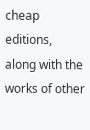cheap editions, along with the works of other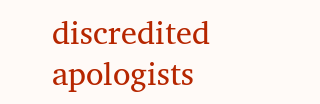discredited apologists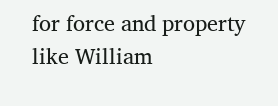for force and property like William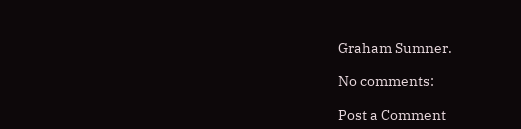Graham Sumner.

No comments:

Post a Comment